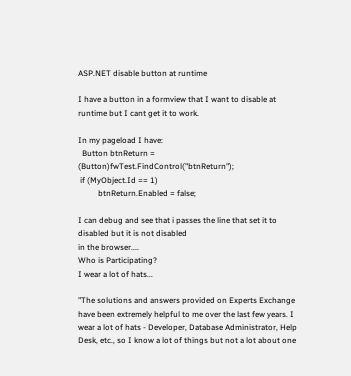ASP.NET disable button at runtime

I have a button in a formview that I want to disable at runtime but I cant get it to work.

In my pageload I have:
  Button btnReturn = (Button)fwTest.FindControl("btnReturn");
 if (MyObject.Id == 1)
          btnReturn.Enabled = false;

I can debug and see that i passes the line that set it to disabled but it is not disabled
in the browser....
Who is Participating?
I wear a lot of hats...

"The solutions and answers provided on Experts Exchange have been extremely helpful to me over the last few years. I wear a lot of hats - Developer, Database Administrator, Help Desk, etc., so I know a lot of things but not a lot about one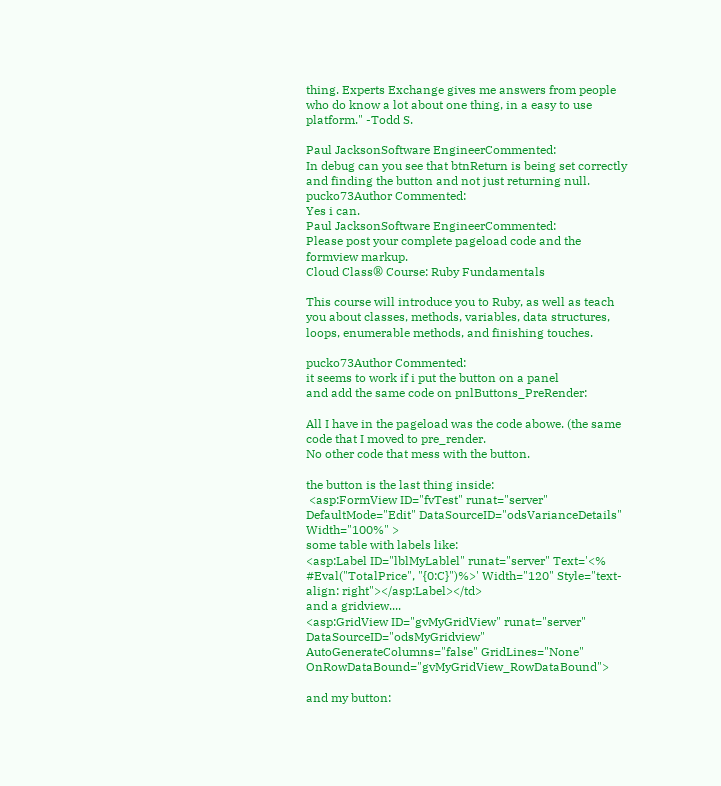thing. Experts Exchange gives me answers from people who do know a lot about one thing, in a easy to use platform." -Todd S.

Paul JacksonSoftware EngineerCommented:
In debug can you see that btnReturn is being set correctly and finding the button and not just returning null.
pucko73Author Commented:
Yes i can.
Paul JacksonSoftware EngineerCommented:
Please post your complete pageload code and the formview markup.
Cloud Class® Course: Ruby Fundamentals

This course will introduce you to Ruby, as well as teach you about classes, methods, variables, data structures, loops, enumerable methods, and finishing touches.

pucko73Author Commented:
it seems to work if i put the button on a panel
and add the same code on pnlButtons_PreRender:

All I have in the pageload was the code abowe. (the same code that I moved to pre_render.
No other code that mess with the button.

the button is the last thing inside:
 <asp:FormView ID="fvTest" runat="server" DefaultMode="Edit" DataSourceID="odsVarianceDetails" Width="100%" >
some table with labels like:
<asp:Label ID="lblMyLablel" runat="server" Text='<% #Eval("TotalPrice", "{0:C}")%>' Width="120" Style="text-align: right"></asp:Label></td>
and a gridview....
<asp:GridView ID="gvMyGridView" runat="server" DataSourceID="odsMyGridview" AutoGenerateColumns="false" GridLines="None" OnRowDataBound="gvMyGridView_RowDataBound">

and my button: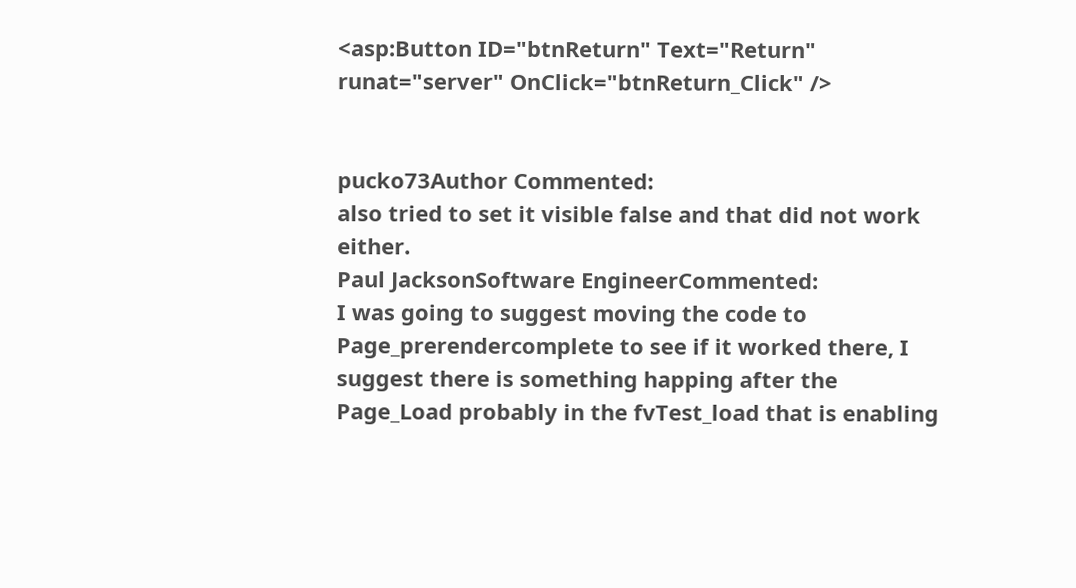<asp:Button ID="btnReturn" Text="Return" runat="server" OnClick="btnReturn_Click" />


pucko73Author Commented:
also tried to set it visible false and that did not work either.
Paul JacksonSoftware EngineerCommented:
I was going to suggest moving the code to Page_prerendercomplete to see if it worked there, I suggest there is something happing after the Page_Load probably in the fvTest_load that is enabling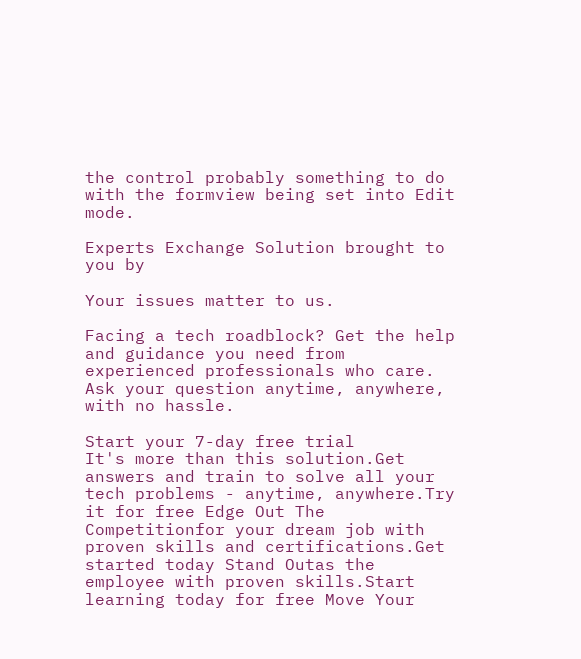the control probably something to do with the formview being set into Edit mode.

Experts Exchange Solution brought to you by

Your issues matter to us.

Facing a tech roadblock? Get the help and guidance you need from experienced professionals who care. Ask your question anytime, anywhere, with no hassle.

Start your 7-day free trial
It's more than this solution.Get answers and train to solve all your tech problems - anytime, anywhere.Try it for free Edge Out The Competitionfor your dream job with proven skills and certifications.Get started today Stand Outas the employee with proven skills.Start learning today for free Move Your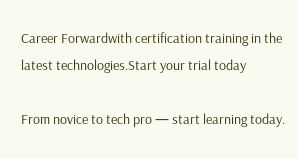Career Forwardwith certification training in the latest technologies.Start your trial today

From novice to tech pro — start learning today.